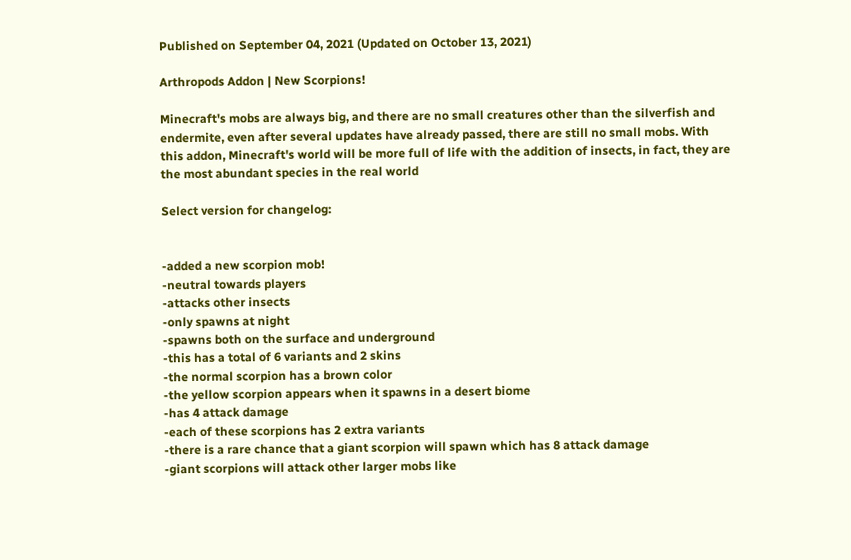Published on September 04, 2021 (Updated on October 13, 2021)

Arthropods Addon | New Scorpions!

Minecraft's mobs are always big, and there are no small creatures other than the silverfish and endermite, even after several updates have already passed, there are still no small mobs. With this addon, Minecraft's world will be more full of life with the addition of insects, in fact, they are the most abundant species in the real world

Select version for changelog:


-added a new scorpion mob!
-neutral towards players
-attacks other insects
-only spawns at night
-spawns both on the surface and underground
-this has a total of 6 variants and 2 skins
-the normal scorpion has a brown color
-the yellow scorpion appears when it spawns in a desert biome
-has 4 attack damage
-each of these scorpions has 2 extra variants
-there is a rare chance that a giant scorpion will spawn which has 8 attack damage
-giant scorpions will attack other larger mobs like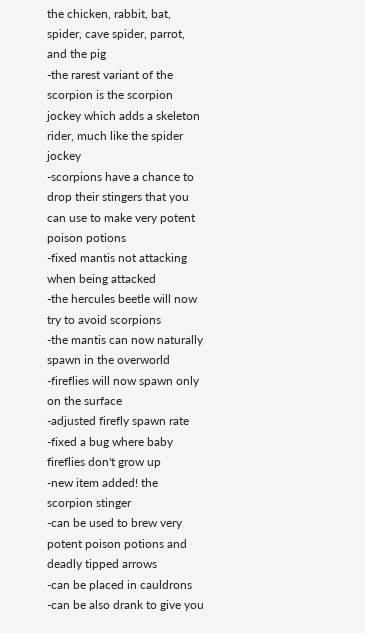the chicken, rabbit, bat, spider, cave spider, parrot, and the pig
-the rarest variant of the scorpion is the scorpion jockey which adds a skeleton rider, much like the spider jockey
-scorpions have a chance to drop their stingers that you can use to make very potent poison potions
-fixed mantis not attacking when being attacked
-the hercules beetle will now try to avoid scorpions
-the mantis can now naturally spawn in the overworld
-fireflies will now spawn only on the surface
-adjusted firefly spawn rate
-fixed a bug where baby fireflies don't grow up
-new item added! the scorpion stinger
-can be used to brew very potent poison potions and deadly tipped arrows
-can be placed in cauldrons
-can be also drank to give you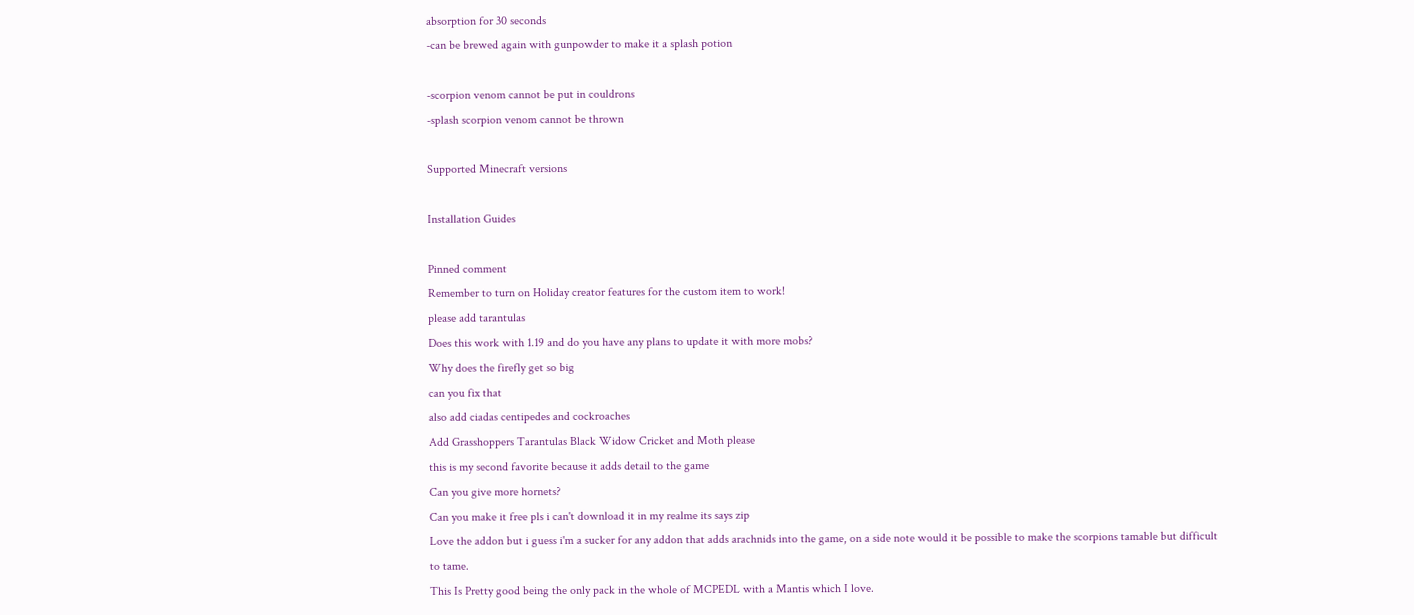absorption for 30 seconds
-can be brewed again with gunpowder to make it a splash potion

-scorpion venom cannot be put in couldrons
-splash scorpion venom cannot be thrown

Supported Minecraft versions

Installation Guides

Pinned comment
Remember to turn on Holiday creator features for the custom item to work!
please add tarantulas
Does this work with 1.19 and do you have any plans to update it with more mobs?
Why does the firefly get so big
can you fix that
also add ciadas centipedes and cockroaches
Add Grasshoppers Tarantulas Black Widow Cricket and Moth please
this is my second favorite because it adds detail to the game
Can you give more hornets?
Can you make it free pls i can't download it in my realme its says zip
Love the addon but i guess i'm a sucker for any addon that adds arachnids into the game, on a side note would it be possible to make the scorpions tamable but difficult to tame.
This Is Pretty good being the only pack in the whole of MCPEDL with a Mantis which I love.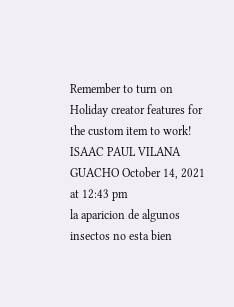Remember to turn on Holiday creator features for the custom item to work!
ISAAC PAUL VILANA GUACHO October 14, 2021 at 12:43 pm
la aparicion de algunos insectos no esta bien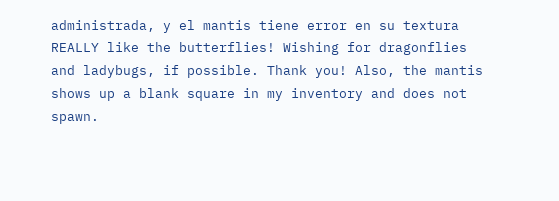administrada, y el mantis tiene error en su textura
REALLY like the butterflies! Wishing for dragonflies and ladybugs, if possible. Thank you! Also, the mantis shows up a blank square in my inventory and does not spawn.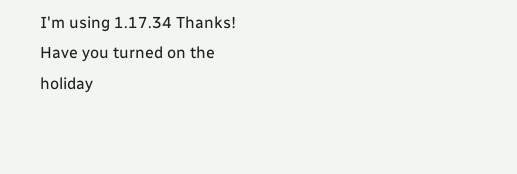I'm using 1.17.34 Thanks!
Have you turned on the holiday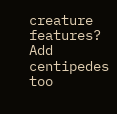creature features?
Add centipedes too